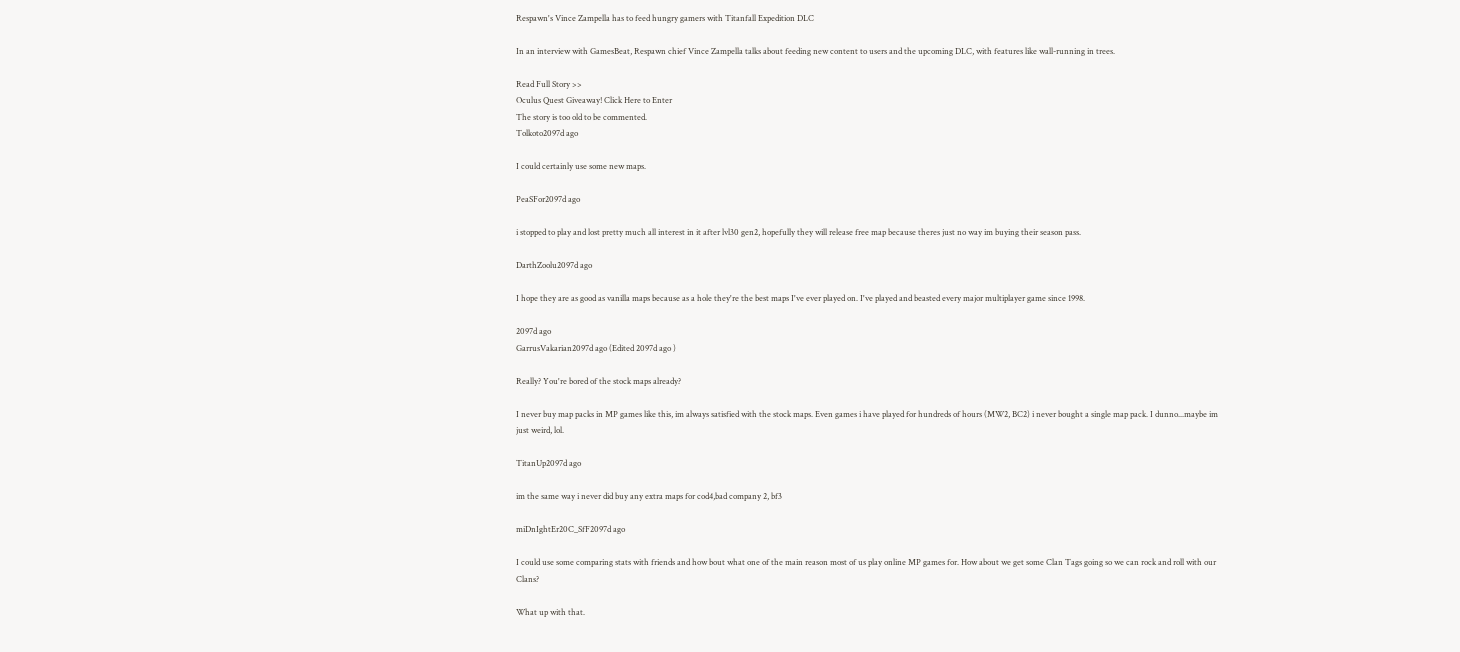Respawn's Vince Zampella has to feed hungry gamers with Titanfall Expedition DLC

In an interview with GamesBeat, Respawn chief Vince Zampella talks about feeding new content to users and the upcoming DLC, with features like wall-running in trees.

Read Full Story >>
Oculus Quest Giveaway! Click Here to Enter
The story is too old to be commented.
Tolkoto2097d ago

I could certainly use some new maps.

PeaSFor2097d ago

i stopped to play and lost pretty much all interest in it after lvl30 gen2, hopefully they will release free map because theres just no way im buying their season pass.

DarthZoolu2097d ago

I hope they are as good as vanilla maps because as a hole they're the best maps I've ever played on. I've played and beasted every major multiplayer game since 1998.

2097d ago
GarrusVakarian2097d ago (Edited 2097d ago )

Really? You're bored of the stock maps already?

I never buy map packs in MP games like this, im always satisfied with the stock maps. Even games i have played for hundreds of hours (MW2, BC2) i never bought a single map pack. I dunno...maybe im just weird, lol.

TitanUp2097d ago

im the same way i never did buy any extra maps for cod4,bad company 2, bf3

miDnIghtEr20C_SfF2097d ago

I could use some comparing stats with friends and how bout what one of the main reason most of us play online MP games for. How about we get some Clan Tags going so we can rock and roll with our Clans?

What up with that.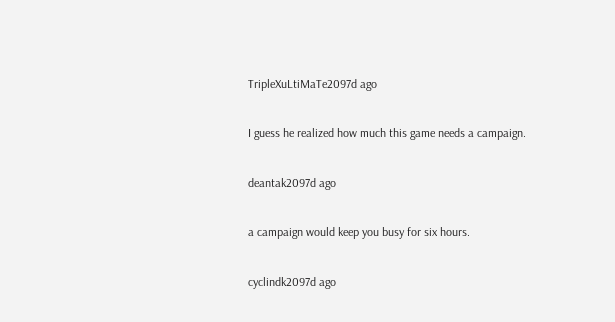TripleXuLtiMaTe2097d ago

I guess he realized how much this game needs a campaign.

deantak2097d ago

a campaign would keep you busy for six hours.

cyclindk2097d ago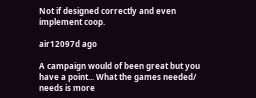Not if designed correctly and even implement coop.

air12097d ago

A campaign would of been great but you have a point... What the games needed/ needs is more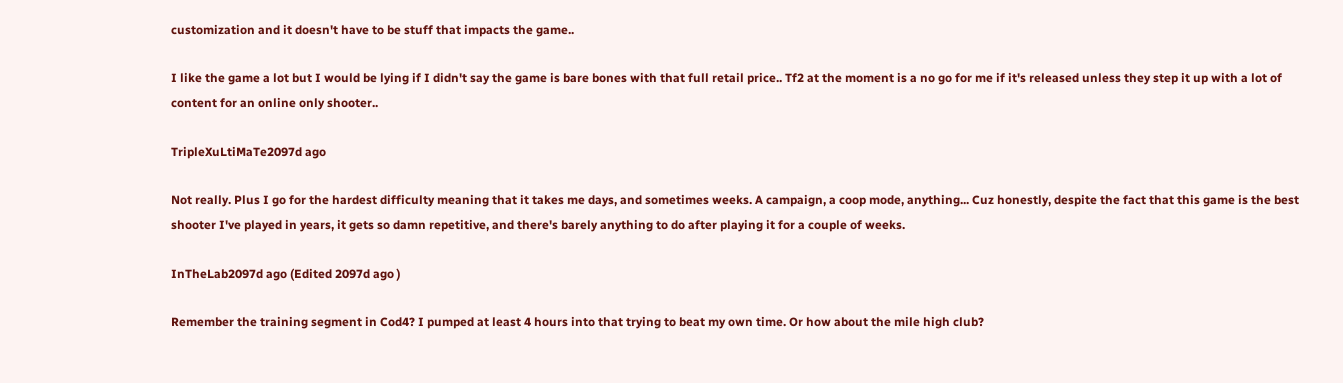customization and it doesn't have to be stuff that impacts the game..

I like the game a lot but I would be lying if I didn't say the game is bare bones with that full retail price.. Tf2 at the moment is a no go for me if it's released unless they step it up with a lot of content for an online only shooter..

TripleXuLtiMaTe2097d ago

Not really. Plus I go for the hardest difficulty meaning that it takes me days, and sometimes weeks. A campaign, a coop mode, anything... Cuz honestly, despite the fact that this game is the best shooter I've played in years, it gets so damn repetitive, and there's barely anything to do after playing it for a couple of weeks.

InTheLab2097d ago (Edited 2097d ago )

Remember the training segment in Cod4? I pumped at least 4 hours into that trying to beat my own time. Or how about the mile high club?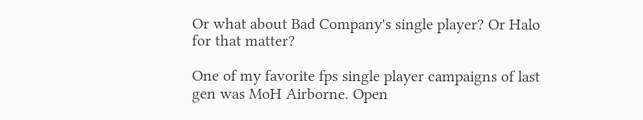Or what about Bad Company's single player? Or Halo for that matter?

One of my favorite fps single player campaigns of last gen was MoH Airborne. Open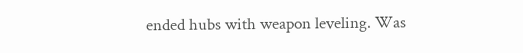ended hubs with weapon leveling. Was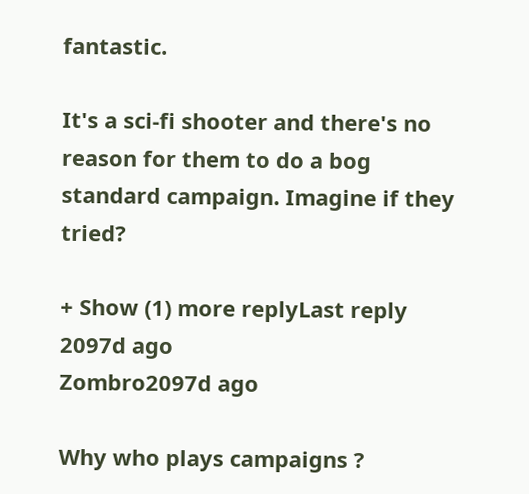fantastic.

It's a sci-fi shooter and there's no reason for them to do a bog standard campaign. Imagine if they tried?

+ Show (1) more replyLast reply 2097d ago
Zombro2097d ago

Why who plays campaigns ?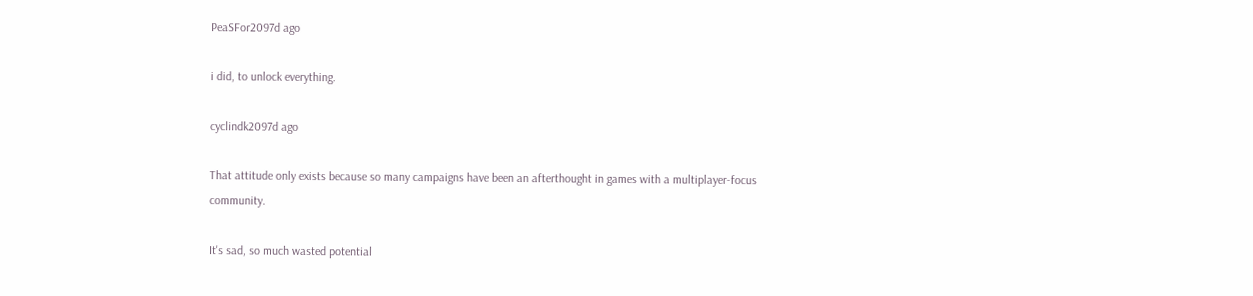PeaSFor2097d ago

i did, to unlock everything.

cyclindk2097d ago

That attitude only exists because so many campaigns have been an afterthought in games with a multiplayer-focus community.

It's sad, so much wasted potential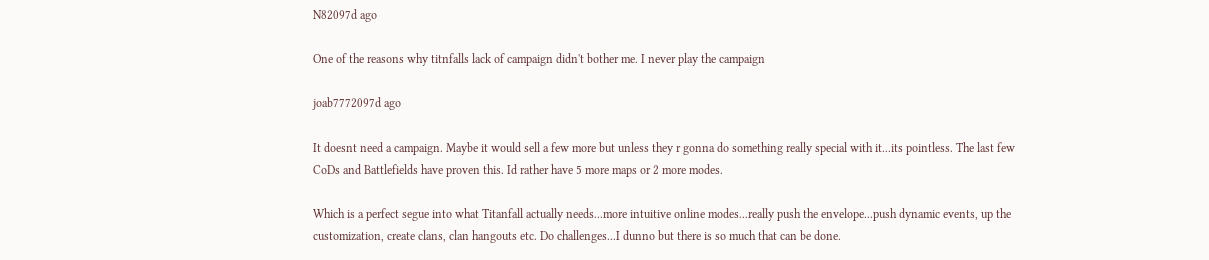N82097d ago

One of the reasons why titnfalls lack of campaign didn't bother me. I never play the campaign

joab7772097d ago

It doesnt need a campaign. Maybe it would sell a few more but unless they r gonna do something really special with it...its pointless. The last few CoDs and Battlefields have proven this. Id rather have 5 more maps or 2 more modes.

Which is a perfect segue into what Titanfall actually needs...more intuitive online modes...really push the envelope...push dynamic events, up the customization, create clans, clan hangouts etc. Do challenges...I dunno but there is so much that can be done.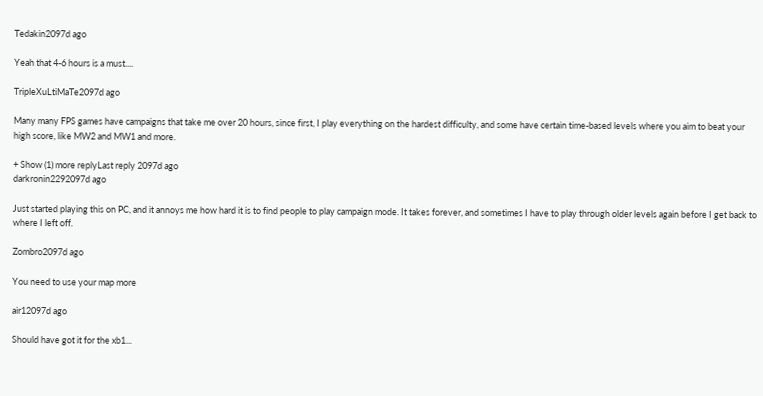Tedakin2097d ago

Yeah that 4-6 hours is a must....

TripleXuLtiMaTe2097d ago

Many many FPS games have campaigns that take me over 20 hours, since first, I play everything on the hardest difficulty, and some have certain time-based levels where you aim to beat your high score, like MW2 and MW1 and more.

+ Show (1) more replyLast reply 2097d ago
darkronin2292097d ago

Just started playing this on PC, and it annoys me how hard it is to find people to play campaign mode. It takes forever, and sometimes I have to play through older levels again before I get back to where I left off.

Zombro2097d ago

You need to use your map more

air12097d ago

Should have got it for the xb1...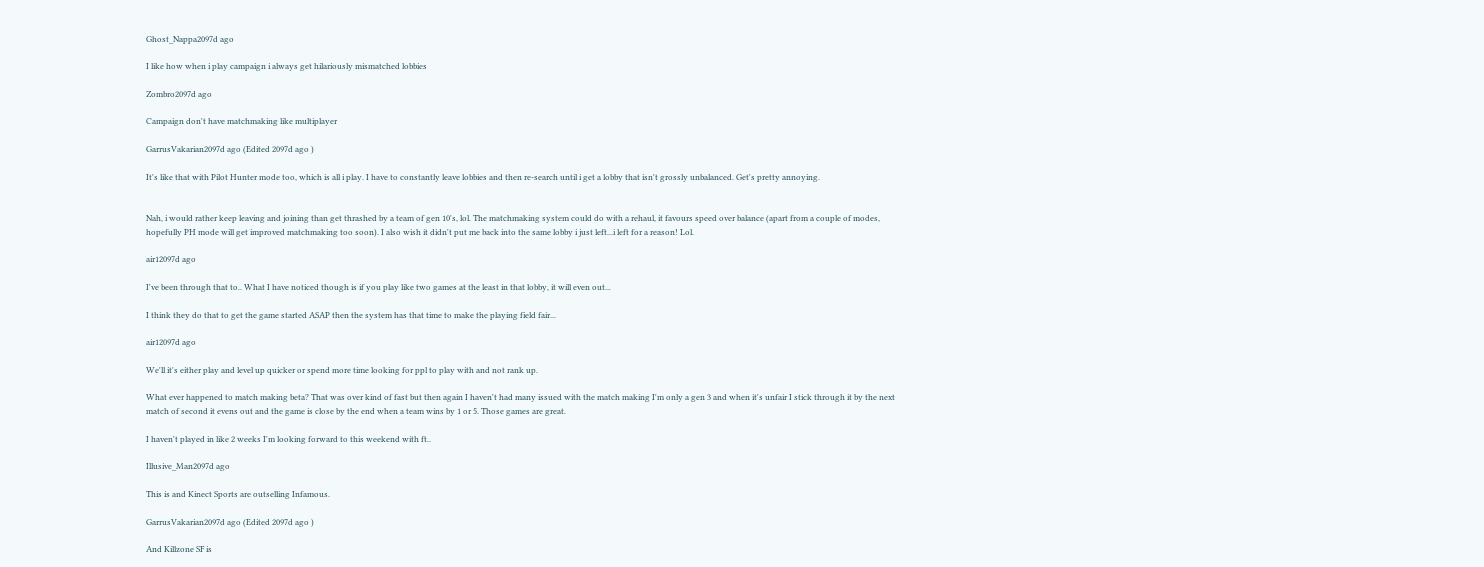Ghost_Nappa2097d ago

I like how when i play campaign i always get hilariously mismatched lobbies

Zombro2097d ago

Campaign don't have matchmaking like multiplayer

GarrusVakarian2097d ago (Edited 2097d ago )

It's like that with Pilot Hunter mode too, which is all i play. I have to constantly leave lobbies and then re-search until i get a lobby that isn't grossly unbalanced. Get's pretty annoying.


Nah, i would rather keep leaving and joining than get thrashed by a team of gen 10's, lol. The matchmaking system could do with a rehaul, it favours speed over balance (apart from a couple of modes, hopefully PH mode will get improved matchmaking too soon). I also wish it didn't put me back into the same lobby i just left...i left for a reason! Lol.

air12097d ago

I've been through that to.. What I have noticed though is if you play like two games at the least in that lobby, it will even out...

I think they do that to get the game started ASAP then the system has that time to make the playing field fair...

air12097d ago

We'll it's either play and level up quicker or spend more time looking for ppl to play with and not rank up.

What ever happened to match making beta? That was over kind of fast but then again I haven't had many issued with the match making I'm only a gen 3 and when it's unfair I stick through it by the next match of second it evens out and the game is close by the end when a team wins by 1 or 5. Those games are great.

I haven't played in like 2 weeks I'm looking forward to this weekend with ft..

Illusive_Man2097d ago

This is and Kinect Sports are outselling Infamous.

GarrusVakarian2097d ago (Edited 2097d ago )

And Killzone SF is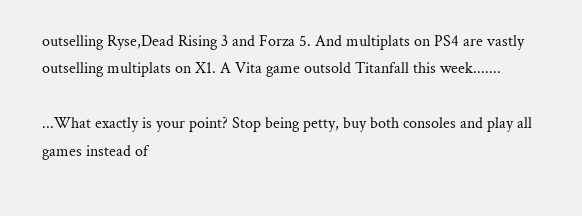outselling Ryse,Dead Rising 3 and Forza 5. And multiplats on PS4 are vastly outselling multiplats on X1. A Vita game outsold Titanfall this week.......

...What exactly is your point? Stop being petty, buy both consoles and play all games instead of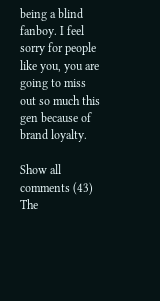being a blind fanboy. I feel sorry for people like you, you are going to miss out so much this gen because of brand loyalty.

Show all comments (43)
The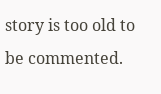story is too old to be commented.